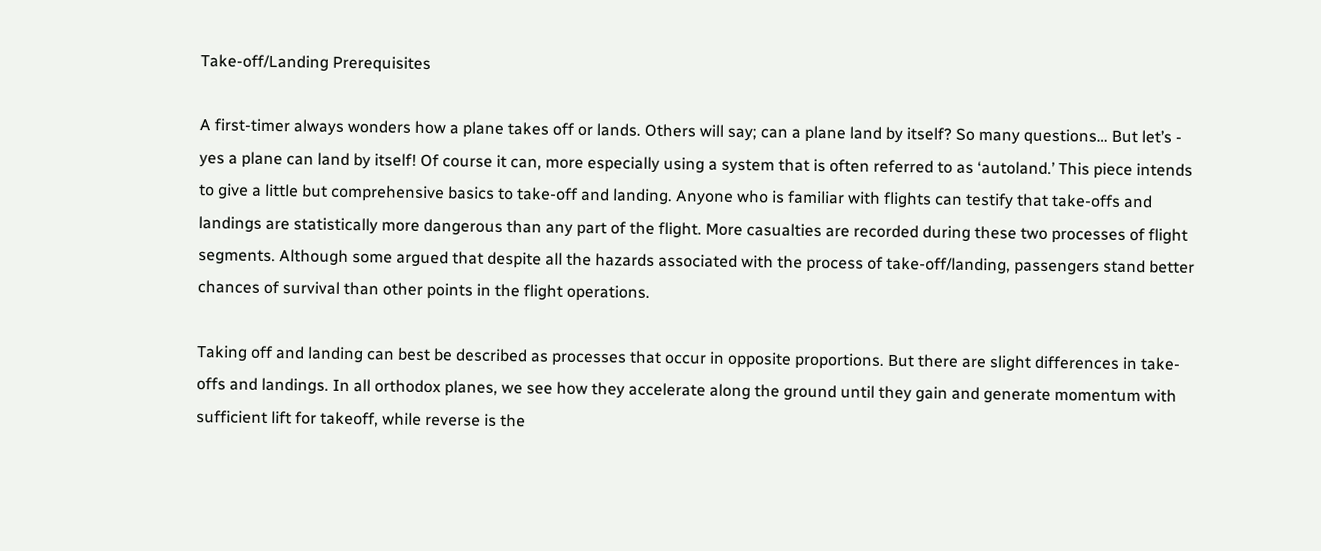Take-off/Landing Prerequisites

A first-timer always wonders how a plane takes off or lands. Others will say; can a plane land by itself? So many questions… But let’s - yes a plane can land by itself! Of course it can, more especially using a system that is often referred to as ‘autoland.’ This piece intends to give a little but comprehensive basics to take-off and landing. Anyone who is familiar with flights can testify that take-offs and landings are statistically more dangerous than any part of the flight. More casualties are recorded during these two processes of flight segments. Although some argued that despite all the hazards associated with the process of take-off/landing, passengers stand better chances of survival than other points in the flight operations.

Taking off and landing can best be described as processes that occur in opposite proportions. But there are slight differences in take-offs and landings. In all orthodox planes, we see how they accelerate along the ground until they gain and generate momentum with sufficient lift for takeoff, while reverse is the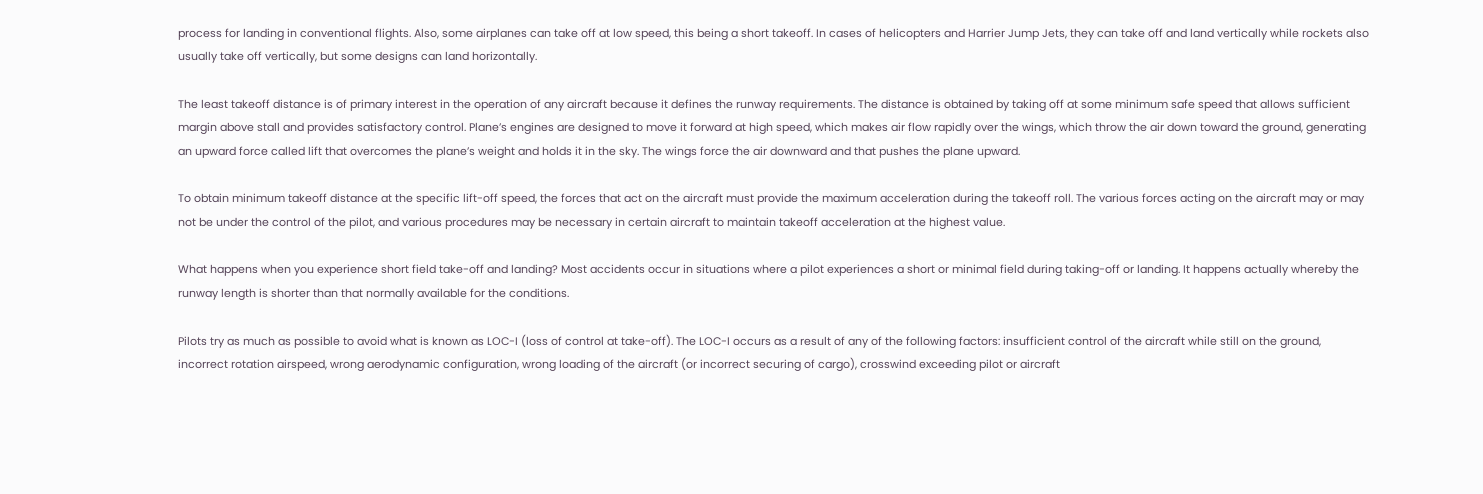process for landing in conventional flights. Also, some airplanes can take off at low speed, this being a short takeoff. In cases of helicopters and Harrier Jump Jets, they can take off and land vertically while rockets also usually take off vertically, but some designs can land horizontally.

The least takeoff distance is of primary interest in the operation of any aircraft because it defines the runway requirements. The distance is obtained by taking off at some minimum safe speed that allows sufficient margin above stall and provides satisfactory control. Plane’s engines are designed to move it forward at high speed, which makes air flow rapidly over the wings, which throw the air down toward the ground, generating an upward force called lift that overcomes the plane’s weight and holds it in the sky. The wings force the air downward and that pushes the plane upward.

To obtain minimum takeoff distance at the specific lift-off speed, the forces that act on the aircraft must provide the maximum acceleration during the takeoff roll. The various forces acting on the aircraft may or may not be under the control of the pilot, and various procedures may be necessary in certain aircraft to maintain takeoff acceleration at the highest value.

What happens when you experience short field take-off and landing? Most accidents occur in situations where a pilot experiences a short or minimal field during taking-off or landing. It happens actually whereby the runway length is shorter than that normally available for the conditions.

Pilots try as much as possible to avoid what is known as LOC-I (loss of control at take-off). The LOC-I occurs as a result of any of the following factors: insufficient control of the aircraft while still on the ground, incorrect rotation airspeed, wrong aerodynamic configuration, wrong loading of the aircraft (or incorrect securing of cargo), crosswind exceeding pilot or aircraft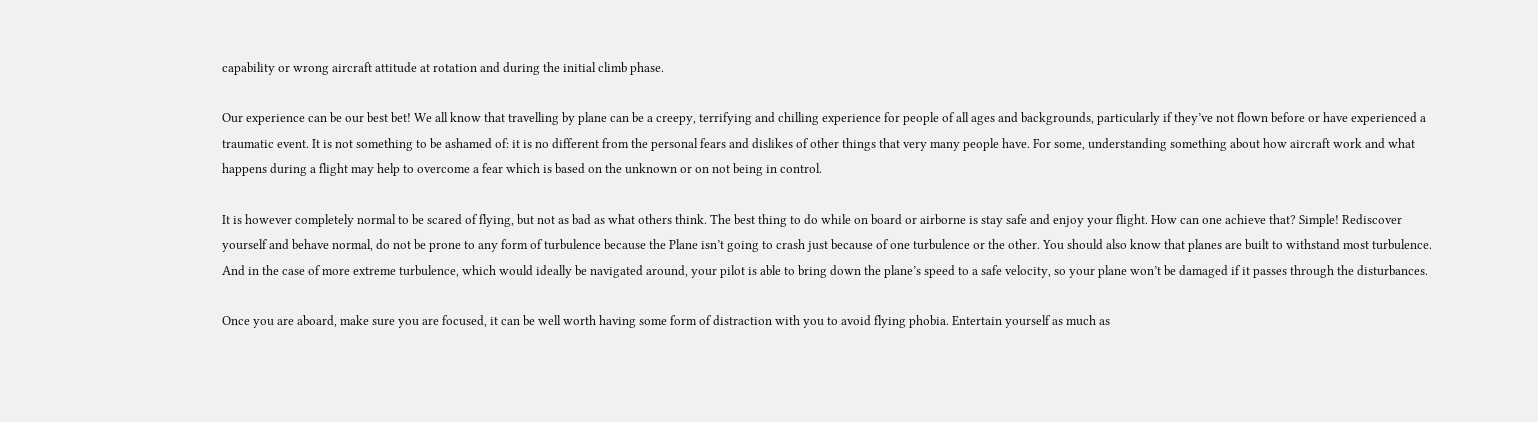capability or wrong aircraft attitude at rotation and during the initial climb phase.

Our experience can be our best bet! We all know that travelling by plane can be a creepy, terrifying and chilling experience for people of all ages and backgrounds, particularly if they’ve not flown before or have experienced a traumatic event. It is not something to be ashamed of: it is no different from the personal fears and dislikes of other things that very many people have. For some, understanding something about how aircraft work and what happens during a flight may help to overcome a fear which is based on the unknown or on not being in control.

It is however completely normal to be scared of flying, but not as bad as what others think. The best thing to do while on board or airborne is stay safe and enjoy your flight. How can one achieve that? Simple! Rediscover yourself and behave normal, do not be prone to any form of turbulence because the Plane isn’t going to crash just because of one turbulence or the other. You should also know that planes are built to withstand most turbulence. And in the case of more extreme turbulence, which would ideally be navigated around, your pilot is able to bring down the plane’s speed to a safe velocity, so your plane won’t be damaged if it passes through the disturbances.

Once you are aboard, make sure you are focused, it can be well worth having some form of distraction with you to avoid flying phobia. Entertain yourself as much as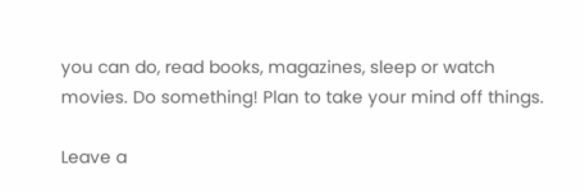you can do, read books, magazines, sleep or watch movies. Do something! Plan to take your mind off things.

Leave a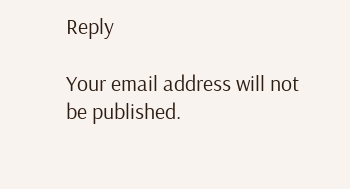Reply

Your email address will not be published.